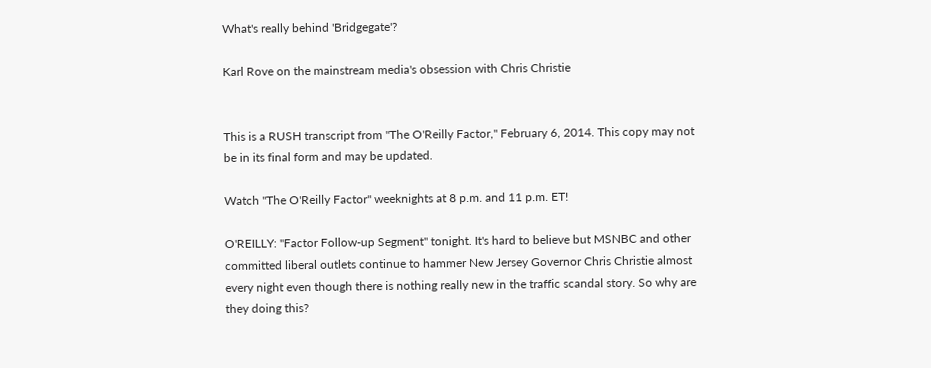What's really behind 'Bridgegate'?

Karl Rove on the mainstream media's obsession with Chris Christie


This is a RUSH transcript from "The O'Reilly Factor," February 6, 2014. This copy may not be in its final form and may be updated.

Watch "The O'Reilly Factor" weeknights at 8 p.m. and 11 p.m. ET!

O'REILLY: "Factor Follow-up Segment" tonight. It's hard to believe but MSNBC and other committed liberal outlets continue to hammer New Jersey Governor Chris Christie almost every night even though there is nothing really new in the traffic scandal story. So why are they doing this?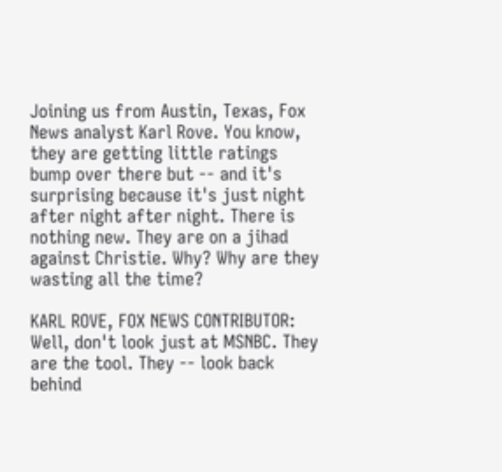Joining us from Austin, Texas, Fox News analyst Karl Rove. You know, they are getting little ratings bump over there but -- and it's surprising because it's just night after night after night. There is nothing new. They are on a jihad against Christie. Why? Why are they wasting all the time?

KARL ROVE, FOX NEWS CONTRIBUTOR: Well, don't look just at MSNBC. They are the tool. They -- look back behind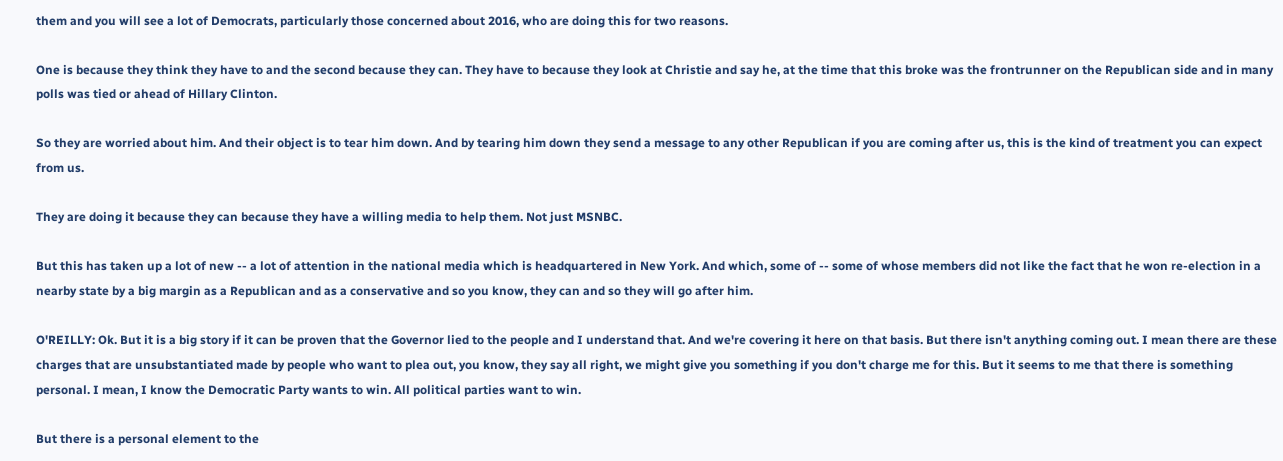them and you will see a lot of Democrats, particularly those concerned about 2016, who are doing this for two reasons.

One is because they think they have to and the second because they can. They have to because they look at Christie and say he, at the time that this broke was the frontrunner on the Republican side and in many polls was tied or ahead of Hillary Clinton.

So they are worried about him. And their object is to tear him down. And by tearing him down they send a message to any other Republican if you are coming after us, this is the kind of treatment you can expect from us.

They are doing it because they can because they have a willing media to help them. Not just MSNBC.

But this has taken up a lot of new -- a lot of attention in the national media which is headquartered in New York. And which, some of -- some of whose members did not like the fact that he won re-election in a nearby state by a big margin as a Republican and as a conservative and so you know, they can and so they will go after him.

O'REILLY: Ok. But it is a big story if it can be proven that the Governor lied to the people and I understand that. And we're covering it here on that basis. But there isn't anything coming out. I mean there are these charges that are unsubstantiated made by people who want to plea out, you know, they say all right, we might give you something if you don't charge me for this. But it seems to me that there is something personal. I mean, I know the Democratic Party wants to win. All political parties want to win.

But there is a personal element to the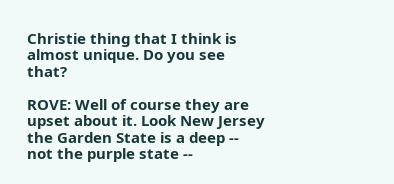Christie thing that I think is almost unique. Do you see that?

ROVE: Well of course they are upset about it. Look New Jersey the Garden State is a deep -- not the purple state --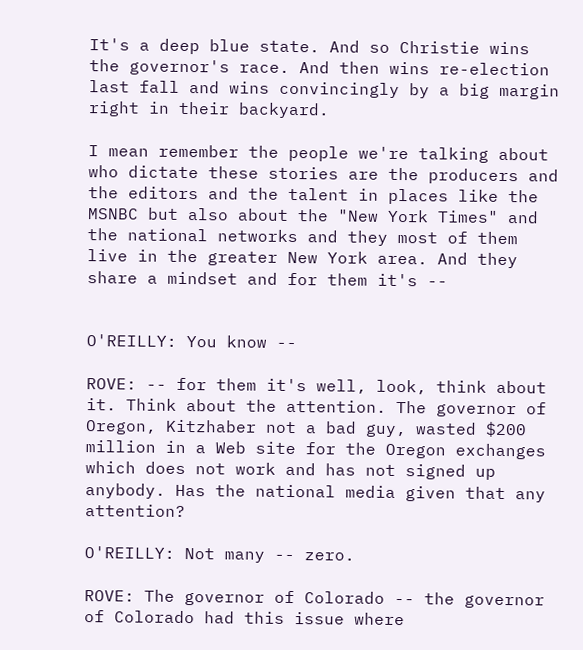It's a deep blue state. And so Christie wins the governor's race. And then wins re-election last fall and wins convincingly by a big margin right in their backyard.

I mean remember the people we're talking about who dictate these stories are the producers and the editors and the talent in places like the MSNBC but also about the "New York Times" and the national networks and they most of them live in the greater New York area. And they share a mindset and for them it's --


O'REILLY: You know --

ROVE: -- for them it's well, look, think about it. Think about the attention. The governor of Oregon, Kitzhaber not a bad guy, wasted $200 million in a Web site for the Oregon exchanges which does not work and has not signed up anybody. Has the national media given that any attention?

O'REILLY: Not many -- zero.

ROVE: The governor of Colorado -- the governor of Colorado had this issue where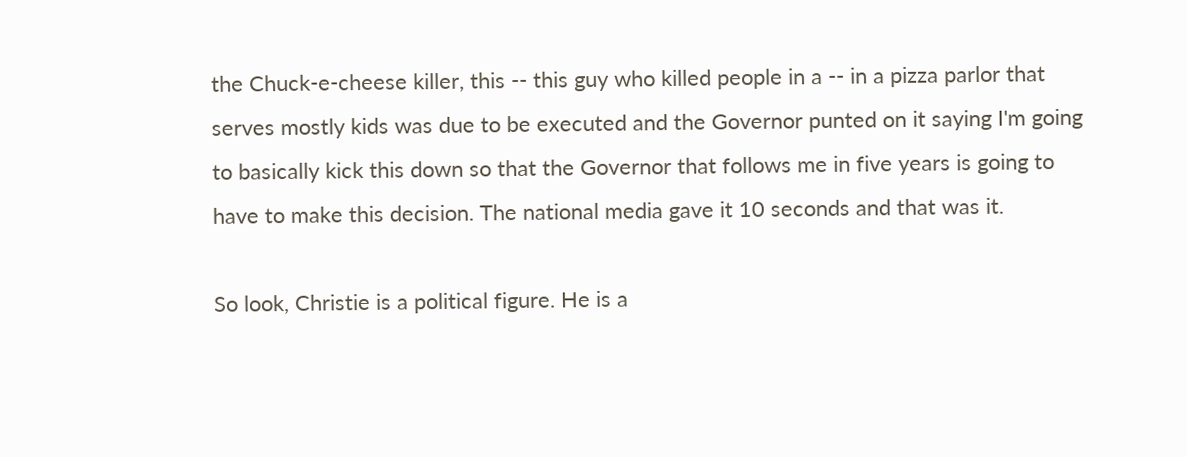the Chuck-e-cheese killer, this -- this guy who killed people in a -- in a pizza parlor that serves mostly kids was due to be executed and the Governor punted on it saying I'm going to basically kick this down so that the Governor that follows me in five years is going to have to make this decision. The national media gave it 10 seconds and that was it.

So look, Christie is a political figure. He is a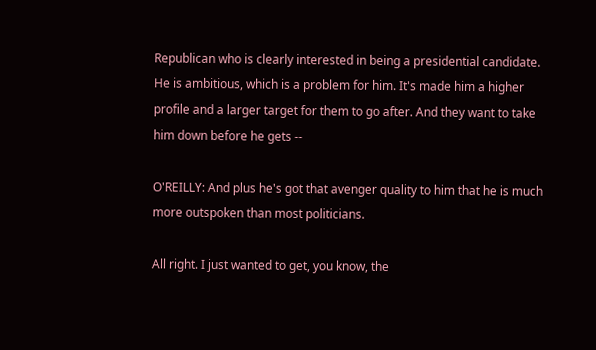Republican who is clearly interested in being a presidential candidate. He is ambitious, which is a problem for him. It's made him a higher profile and a larger target for them to go after. And they want to take him down before he gets --

O'REILLY: And plus he's got that avenger quality to him that he is much more outspoken than most politicians.

All right. I just wanted to get, you know, the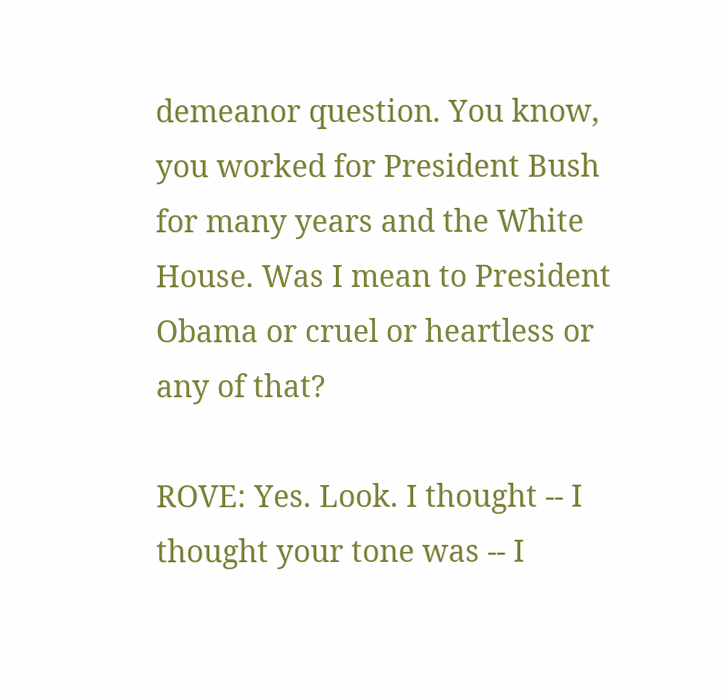demeanor question. You know, you worked for President Bush for many years and the White House. Was I mean to President Obama or cruel or heartless or any of that?

ROVE: Yes. Look. I thought -- I thought your tone was -- I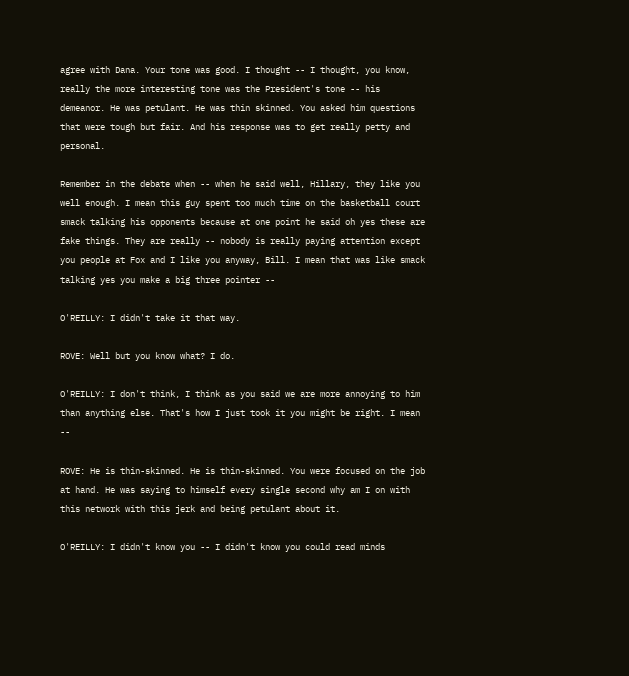agree with Dana. Your tone was good. I thought -- I thought, you know, really the more interesting tone was the President's tone -- his demeanor. He was petulant. He was thin skinned. You asked him questions that were tough but fair. And his response was to get really petty and personal.

Remember in the debate when -- when he said well, Hillary, they like you well enough. I mean this guy spent too much time on the basketball court smack talking his opponents because at one point he said oh yes these are fake things. They are really -- nobody is really paying attention except you people at Fox and I like you anyway, Bill. I mean that was like smack talking yes you make a big three pointer --

O'REILLY: I didn't take it that way.

ROVE: Well but you know what? I do.

O'REILLY: I don't think, I think as you said we are more annoying to him than anything else. That's how I just took it you might be right. I mean --

ROVE: He is thin-skinned. He is thin-skinned. You were focused on the job at hand. He was saying to himself every single second why am I on with this network with this jerk and being petulant about it.

O'REILLY: I didn't know you -- I didn't know you could read minds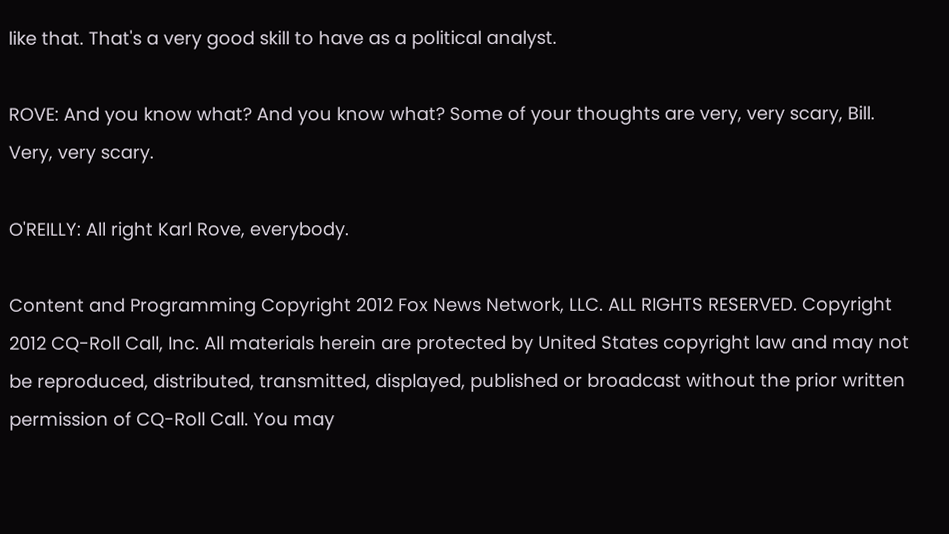like that. That's a very good skill to have as a political analyst.

ROVE: And you know what? And you know what? Some of your thoughts are very, very scary, Bill. Very, very scary.

O'REILLY: All right Karl Rove, everybody.

Content and Programming Copyright 2012 Fox News Network, LLC. ALL RIGHTS RESERVED. Copyright 2012 CQ-Roll Call, Inc. All materials herein are protected by United States copyright law and may not be reproduced, distributed, transmitted, displayed, published or broadcast without the prior written permission of CQ-Roll Call. You may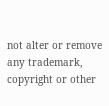not alter or remove any trademark, copyright or other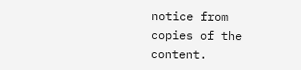notice from copies of the content.